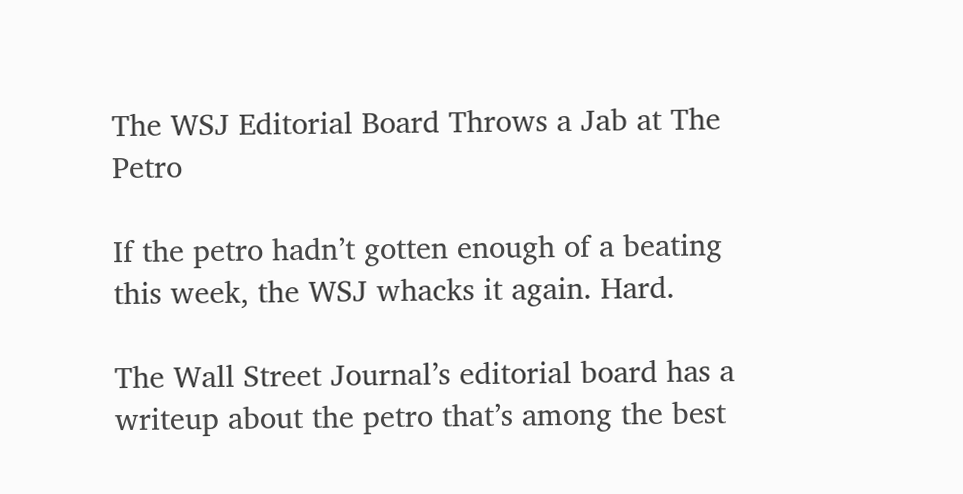The WSJ Editorial Board Throws a Jab at The Petro

If the petro hadn’t gotten enough of a beating this week, the WSJ whacks it again. Hard.

The Wall Street Journal’s editorial board has a writeup about the petro that’s among the best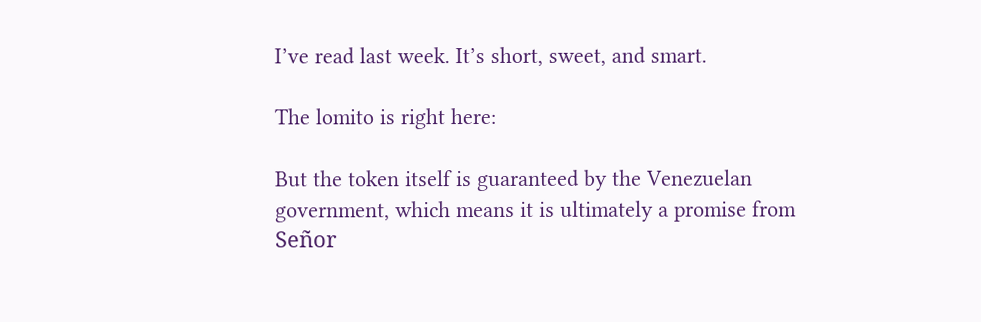I’ve read last week. It’s short, sweet, and smart.

The lomito is right here:

But the token itself is guaranteed by the Venezuelan government, which means it is ultimately a promise from Señor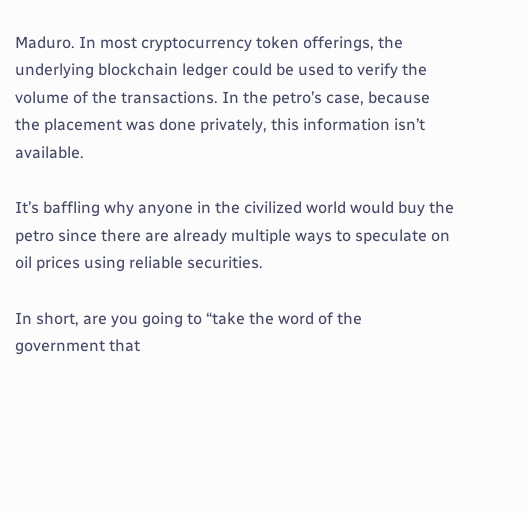Maduro. In most cryptocurrency token offerings, the underlying blockchain ledger could be used to verify the volume of the transactions. In the petro’s case, because the placement was done privately, this information isn’t available.

It’s baffling why anyone in the civilized world would buy the petro since there are already multiple ways to speculate on oil prices using reliable securities.

In short, are you going to “take the word of the government that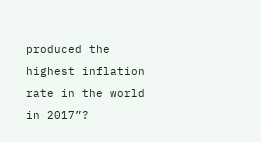produced the highest inflation rate in the world in 2017”?